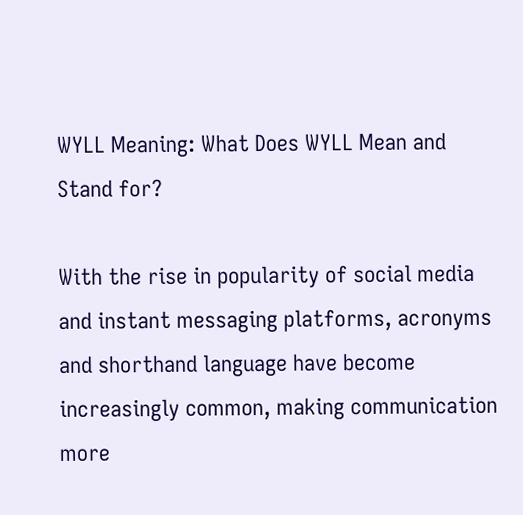WYLL Meaning: What Does WYLL Mean and Stand for?

With the rise in popularity of social media and instant messaging platforms, acronyms and shorthand language have become increasingly common, making communication more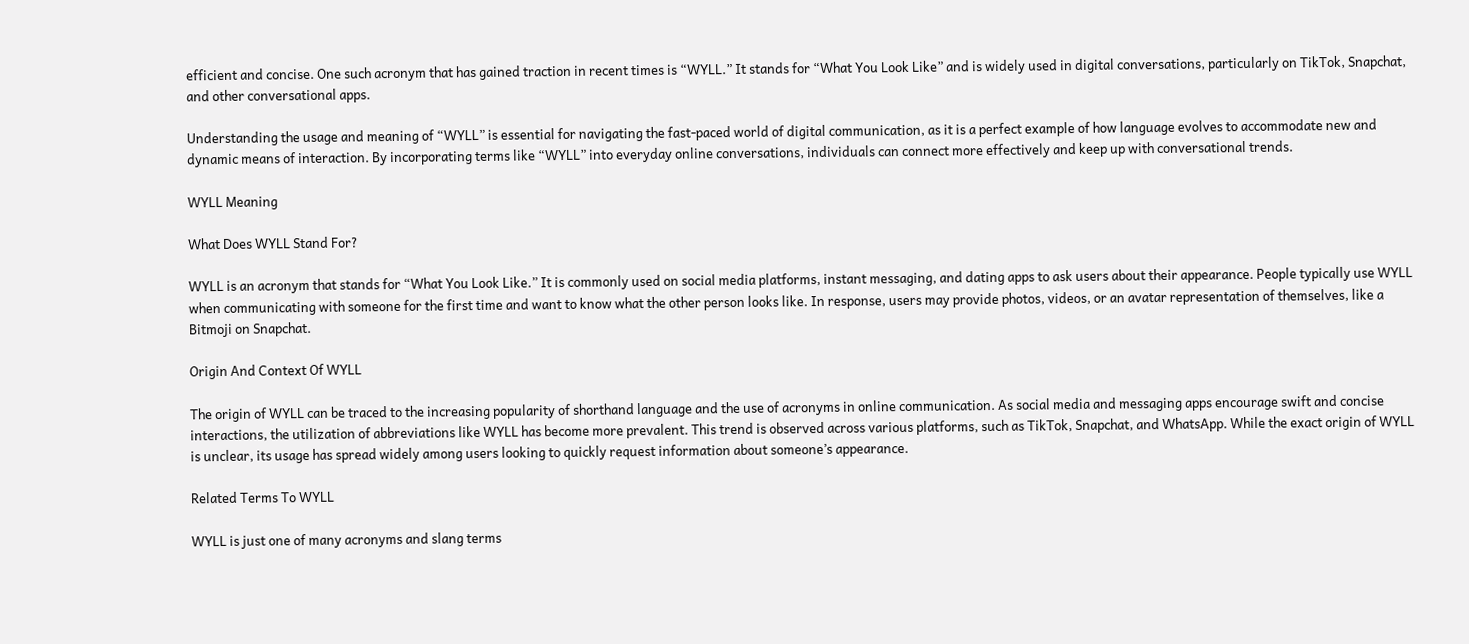efficient and concise. One such acronym that has gained traction in recent times is “WYLL.” It stands for “What You Look Like” and is widely used in digital conversations, particularly on TikTok, Snapchat, and other conversational apps.

Understanding the usage and meaning of “WYLL” is essential for navigating the fast-paced world of digital communication, as it is a perfect example of how language evolves to accommodate new and dynamic means of interaction. By incorporating terms like “WYLL” into everyday online conversations, individuals can connect more effectively and keep up with conversational trends.

WYLL Meaning

What Does WYLL Stand For?

WYLL is an acronym that stands for “What You Look Like.” It is commonly used on social media platforms, instant messaging, and dating apps to ask users about their appearance. People typically use WYLL when communicating with someone for the first time and want to know what the other person looks like. In response, users may provide photos, videos, or an avatar representation of themselves, like a Bitmoji on Snapchat.

Origin And Context Of WYLL

The origin of WYLL can be traced to the increasing popularity of shorthand language and the use of acronyms in online communication. As social media and messaging apps encourage swift and concise interactions, the utilization of abbreviations like WYLL has become more prevalent. This trend is observed across various platforms, such as TikTok, Snapchat, and WhatsApp. While the exact origin of WYLL is unclear, its usage has spread widely among users looking to quickly request information about someone’s appearance.

Related Terms To WYLL

WYLL is just one of many acronyms and slang terms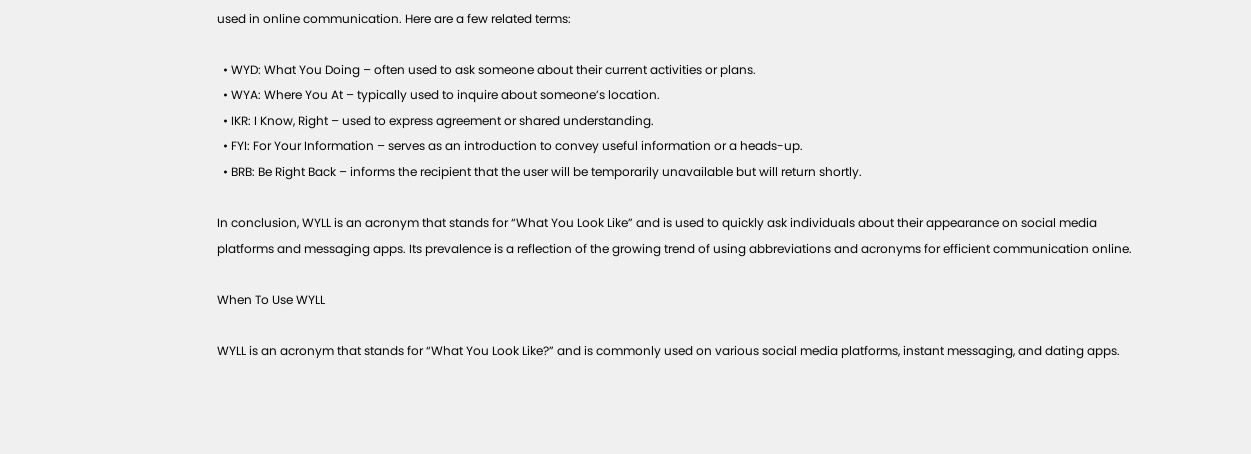used in online communication. Here are a few related terms:

  • WYD: What You Doing – often used to ask someone about their current activities or plans.
  • WYA: Where You At – typically used to inquire about someone’s location.
  • IKR: I Know, Right – used to express agreement or shared understanding.
  • FYI: For Your Information – serves as an introduction to convey useful information or a heads-up.
  • BRB: Be Right Back – informs the recipient that the user will be temporarily unavailable but will return shortly.

In conclusion, WYLL is an acronym that stands for “What You Look Like” and is used to quickly ask individuals about their appearance on social media platforms and messaging apps. Its prevalence is a reflection of the growing trend of using abbreviations and acronyms for efficient communication online.

When To Use WYLL

WYLL is an acronym that stands for “What You Look Like?” and is commonly used on various social media platforms, instant messaging, and dating apps.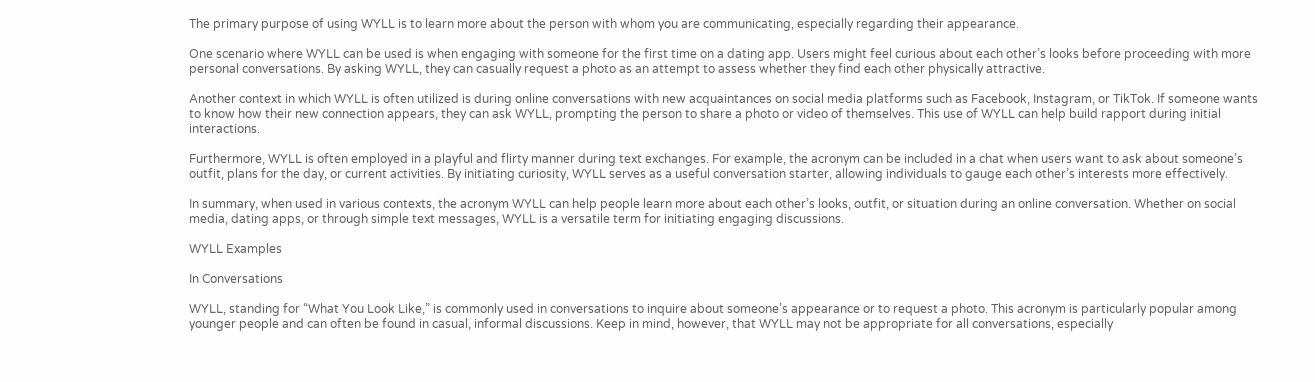The primary purpose of using WYLL is to learn more about the person with whom you are communicating, especially regarding their appearance.

One scenario where WYLL can be used is when engaging with someone for the first time on a dating app. Users might feel curious about each other’s looks before proceeding with more personal conversations. By asking WYLL, they can casually request a photo as an attempt to assess whether they find each other physically attractive.

Another context in which WYLL is often utilized is during online conversations with new acquaintances on social media platforms such as Facebook, Instagram, or TikTok. If someone wants to know how their new connection appears, they can ask WYLL, prompting the person to share a photo or video of themselves. This use of WYLL can help build rapport during initial interactions.

Furthermore, WYLL is often employed in a playful and flirty manner during text exchanges. For example, the acronym can be included in a chat when users want to ask about someone’s outfit, plans for the day, or current activities. By initiating curiosity, WYLL serves as a useful conversation starter, allowing individuals to gauge each other’s interests more effectively.

In summary, when used in various contexts, the acronym WYLL can help people learn more about each other’s looks, outfit, or situation during an online conversation. Whether on social media, dating apps, or through simple text messages, WYLL is a versatile term for initiating engaging discussions.

WYLL Examples

In Conversations

WYLL, standing for “What You Look Like,” is commonly used in conversations to inquire about someone’s appearance or to request a photo. This acronym is particularly popular among younger people and can often be found in casual, informal discussions. Keep in mind, however, that WYLL may not be appropriate for all conversations, especially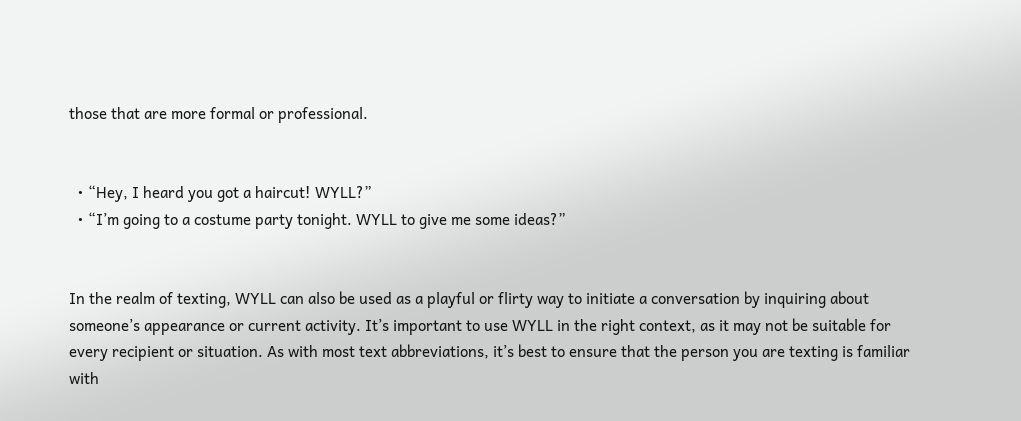those that are more formal or professional.


  • “Hey, I heard you got a haircut! WYLL?”
  • “I’m going to a costume party tonight. WYLL to give me some ideas?”


In the realm of texting, WYLL can also be used as a playful or flirty way to initiate a conversation by inquiring about someone’s appearance or current activity. It’s important to use WYLL in the right context, as it may not be suitable for every recipient or situation. As with most text abbreviations, it’s best to ensure that the person you are texting is familiar with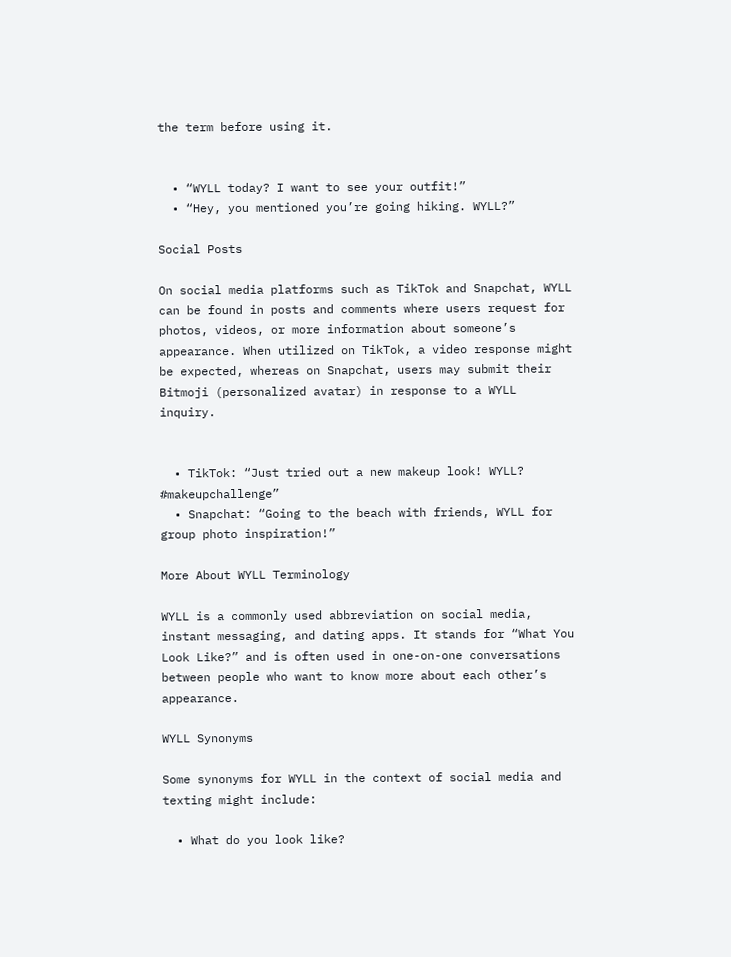the term before using it.


  • “WYLL today? I want to see your outfit!”
  • “Hey, you mentioned you’re going hiking. WYLL?”

Social Posts

On social media platforms such as TikTok and Snapchat, WYLL can be found in posts and comments where users request for photos, videos, or more information about someone’s appearance. When utilized on TikTok, a video response might be expected, whereas on Snapchat, users may submit their Bitmoji (personalized avatar) in response to a WYLL inquiry.


  • TikTok: “Just tried out a new makeup look! WYLL? #makeupchallenge”
  • Snapchat: “Going to the beach with friends, WYLL for group photo inspiration!”

More About WYLL Terminology

WYLL is a commonly used abbreviation on social media, instant messaging, and dating apps. It stands for “What You Look Like?” and is often used in one-on-one conversations between people who want to know more about each other’s appearance.

WYLL Synonyms

Some synonyms for WYLL in the context of social media and texting might include:

  • What do you look like?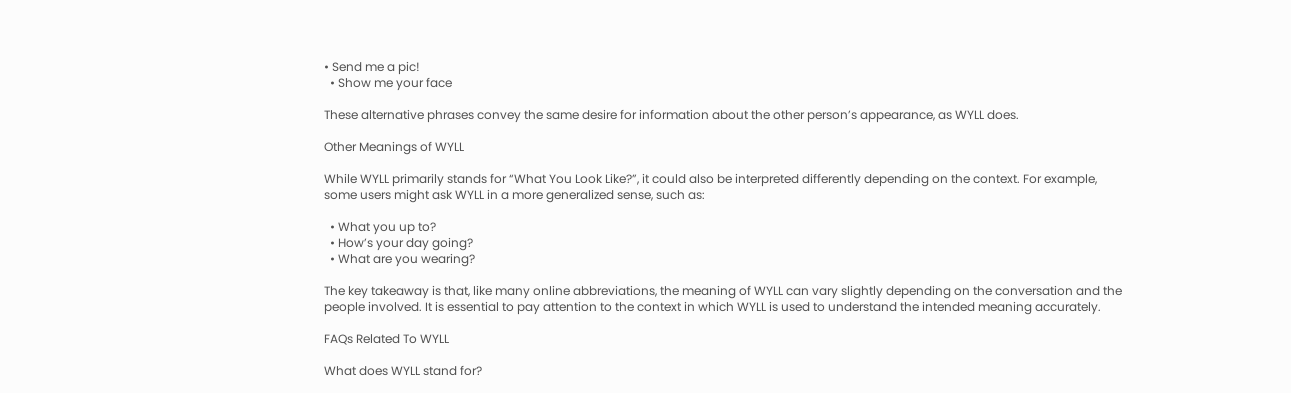• Send me a pic!
  • Show me your face

These alternative phrases convey the same desire for information about the other person’s appearance, as WYLL does.

Other Meanings of WYLL

While WYLL primarily stands for “What You Look Like?”, it could also be interpreted differently depending on the context. For example, some users might ask WYLL in a more generalized sense, such as:

  • What you up to?
  • How’s your day going?
  • What are you wearing?

The key takeaway is that, like many online abbreviations, the meaning of WYLL can vary slightly depending on the conversation and the people involved. It is essential to pay attention to the context in which WYLL is used to understand the intended meaning accurately.

FAQs Related To WYLL

What does WYLL stand for?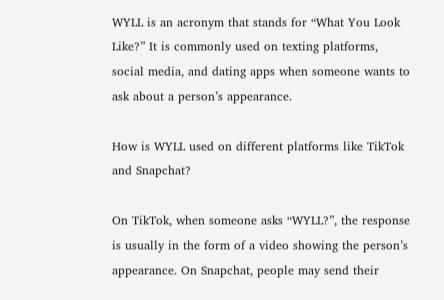WYLL is an acronym that stands for “What You Look Like?” It is commonly used on texting platforms, social media, and dating apps when someone wants to ask about a person’s appearance.

How is WYLL used on different platforms like TikTok and Snapchat?

On TikTok, when someone asks “WYLL?”, the response is usually in the form of a video showing the person’s appearance. On Snapchat, people may send their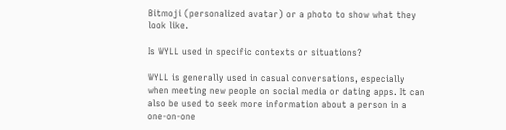Bitmoji (personalized avatar) or a photo to show what they look like.

Is WYLL used in specific contexts or situations?

WYLL is generally used in casual conversations, especially when meeting new people on social media or dating apps. It can also be used to seek more information about a person in a one-on-one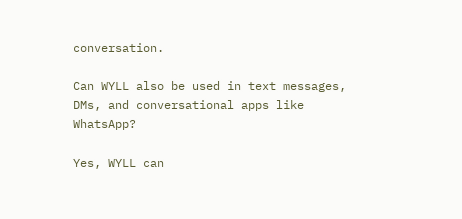conversation.

Can WYLL also be used in text messages, DMs, and conversational apps like WhatsApp?

Yes, WYLL can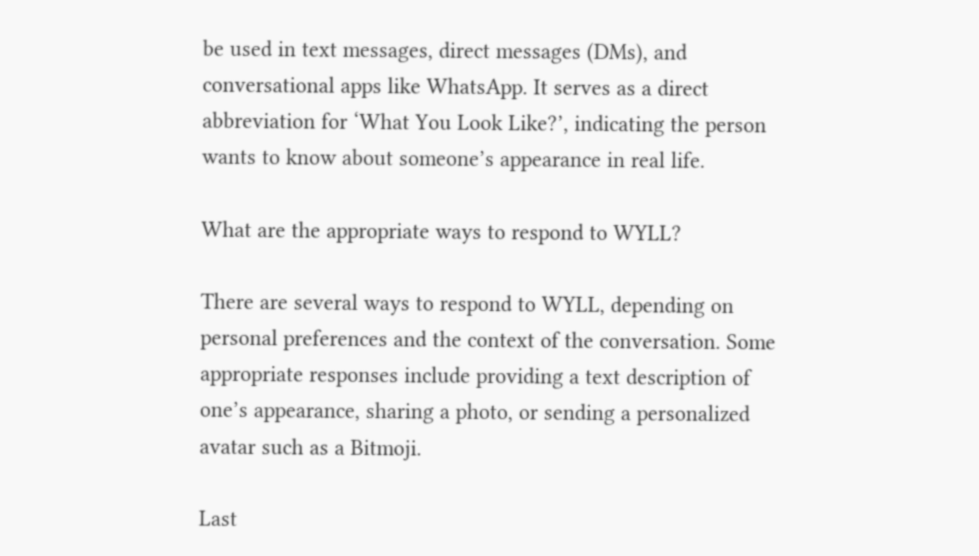be used in text messages, direct messages (DMs), and conversational apps like WhatsApp. It serves as a direct abbreviation for ‘What You Look Like?’, indicating the person wants to know about someone’s appearance in real life.

What are the appropriate ways to respond to WYLL?

There are several ways to respond to WYLL, depending on personal preferences and the context of the conversation. Some appropriate responses include providing a text description of one’s appearance, sharing a photo, or sending a personalized avatar such as a Bitmoji.

Last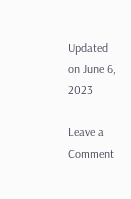Updated on June 6, 2023

Leave a Comment